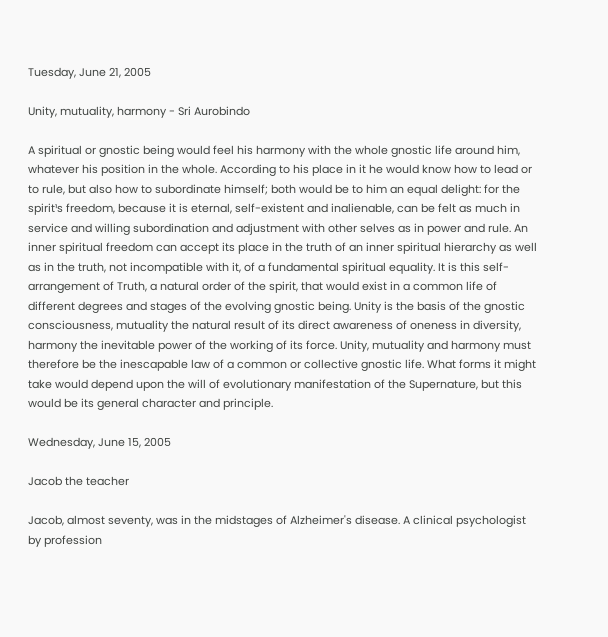Tuesday, June 21, 2005

Unity, mutuality, harmony - Sri Aurobindo

A spiritual or gnostic being would feel his harmony with the whole gnostic life around him, whatever his position in the whole. According to his place in it he would know how to lead or to rule, but also how to subordinate himself; both would be to him an equal delight: for the spirit¹s freedom, because it is eternal, self-existent and inalienable, can be felt as much in service and willing subordination and adjustment with other selves as in power and rule. An inner spiritual freedom can accept its place in the truth of an inner spiritual hierarchy as well as in the truth, not incompatible with it, of a fundamental spiritual equality. It is this self-arrangement of Truth, a natural order of the spirit, that would exist in a common life of different degrees and stages of the evolving gnostic being. Unity is the basis of the gnostic consciousness, mutuality the natural result of its direct awareness of oneness in diversity, harmony the inevitable power of the working of its force. Unity, mutuality and harmony must therefore be the inescapable law of a common or collective gnostic life. What forms it might take would depend upon the will of evolutionary manifestation of the Supernature, but this would be its general character and principle.

Wednesday, June 15, 2005

Jacob the teacher

Jacob, almost seventy, was in the midstages of Alzheimer's disease. A clinical psychologist by profession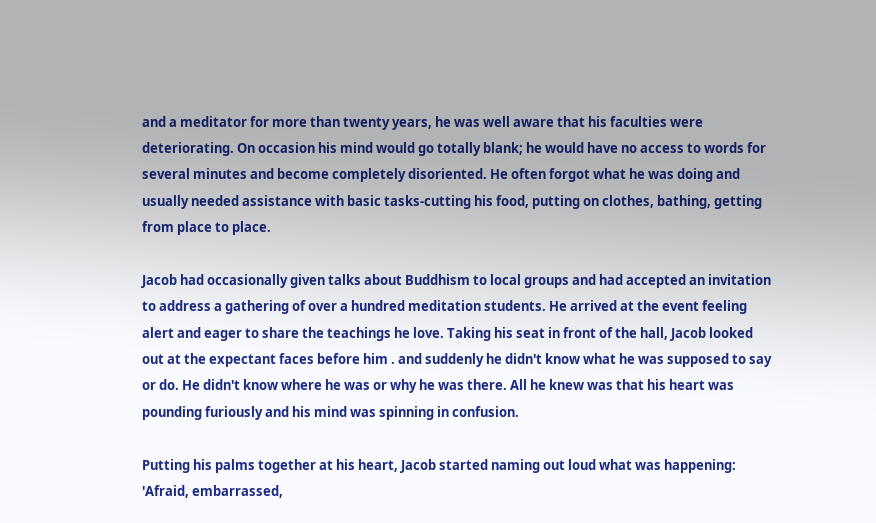and a meditator for more than twenty years, he was well aware that his faculties were deteriorating. On occasion his mind would go totally blank; he would have no access to words for several minutes and become completely disoriented. He often forgot what he was doing and usually needed assistance with basic tasks-cutting his food, putting on clothes, bathing, getting from place to place.

Jacob had occasionally given talks about Buddhism to local groups and had accepted an invitation to address a gathering of over a hundred meditation students. He arrived at the event feeling alert and eager to share the teachings he love. Taking his seat in front of the hall, Jacob looked out at the expectant faces before him . and suddenly he didn't know what he was supposed to say or do. He didn't know where he was or why he was there. All he knew was that his heart was pounding furiously and his mind was spinning in confusion.

Putting his palms together at his heart, Jacob started naming out loud what was happening: 'Afraid, embarrassed,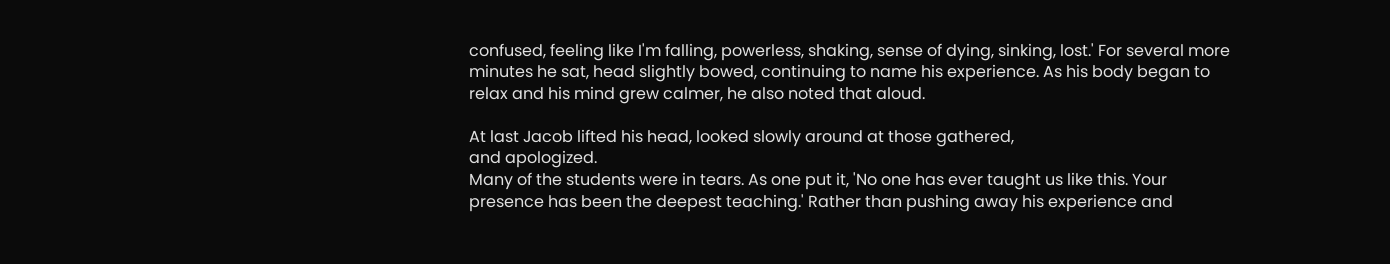confused, feeling like I'm falling, powerless, shaking, sense of dying, sinking, lost.' For several more minutes he sat, head slightly bowed, continuing to name his experience. As his body began to relax and his mind grew calmer, he also noted that aloud.

At last Jacob lifted his head, looked slowly around at those gathered,
and apologized.
Many of the students were in tears. As one put it, 'No one has ever taught us like this. Your presence has been the deepest teaching.' Rather than pushing away his experience and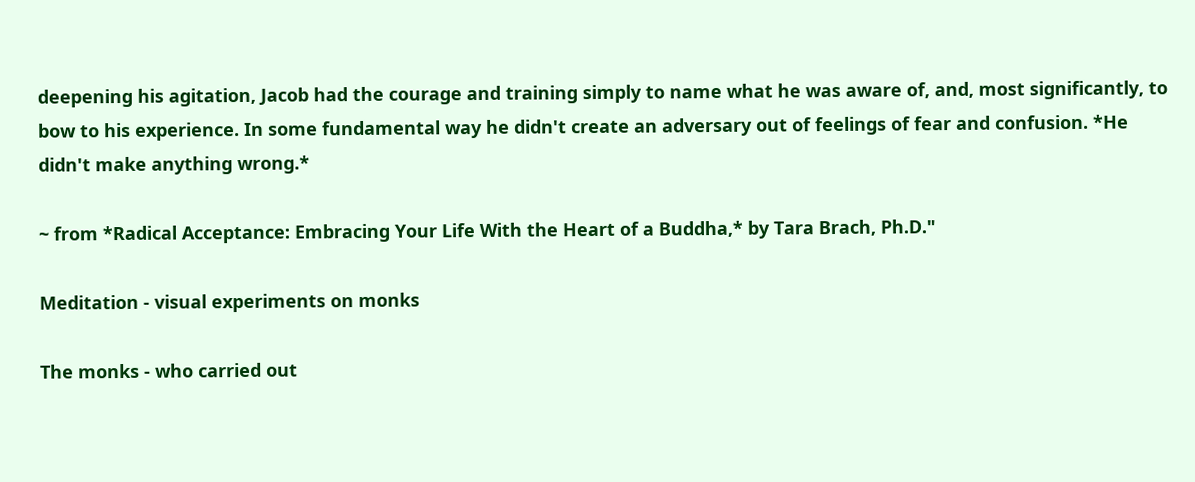deepening his agitation, Jacob had the courage and training simply to name what he was aware of, and, most significantly, to bow to his experience. In some fundamental way he didn't create an adversary out of feelings of fear and confusion. *He didn't make anything wrong.*

~ from *Radical Acceptance: Embracing Your Life With the Heart of a Buddha,* by Tara Brach, Ph.D."

Meditation - visual experiments on monks

The monks - who carried out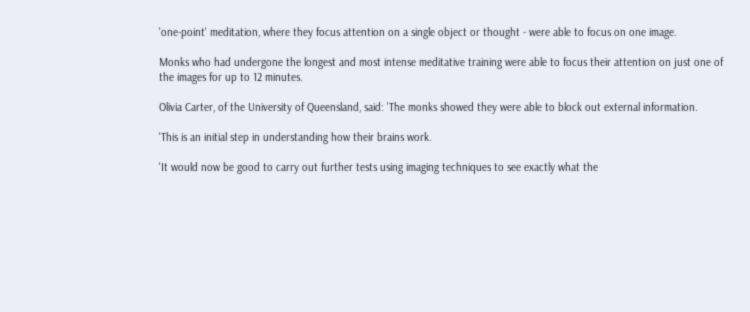'one-point' meditation, where they focus attention on a single object or thought - were able to focus on one image.

Monks who had undergone the longest and most intense meditative training were able to focus their attention on just one of the images for up to 12 minutes.

Olivia Carter, of the University of Queensland, said: 'The monks showed they were able to block out external information.

'This is an initial step in understanding how their brains work.

'It would now be good to carry out further tests using imaging techniques to see exactly what the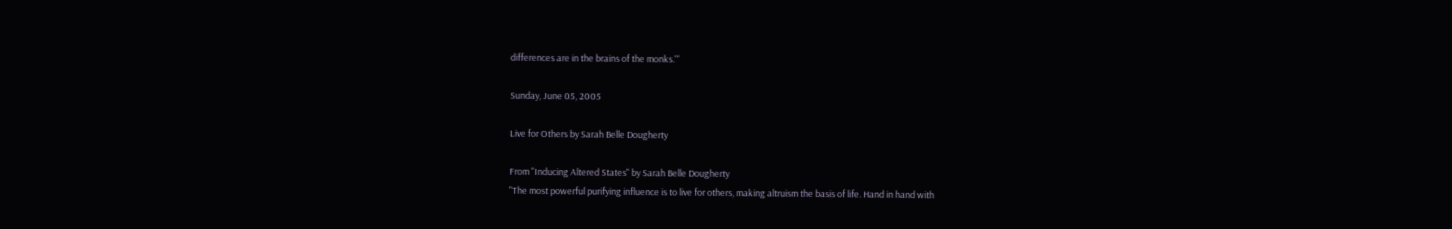differences are in the brains of the monks.'"

Sunday, June 05, 2005

Live for Others by Sarah Belle Dougherty

From "Inducing Altered States" by Sarah Belle Dougherty
"The most powerful purifying influence is to live for others, making altruism the basis of life. Hand in hand with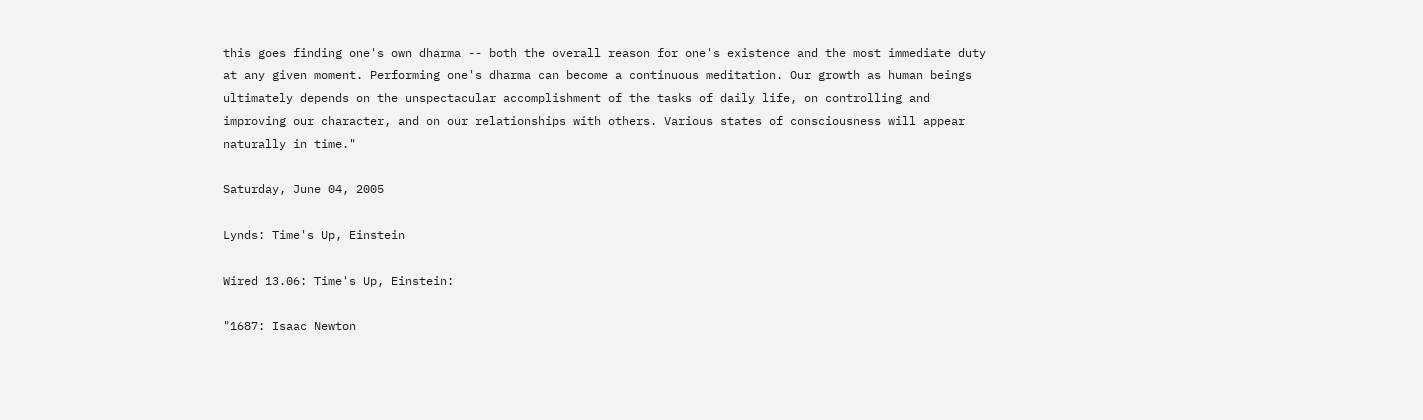this goes finding one's own dharma -- both the overall reason for one's existence and the most immediate duty at any given moment. Performing one's dharma can become a continuous meditation. Our growth as human beings ultimately depends on the unspectacular accomplishment of the tasks of daily life, on controlling and improving our character, and on our relationships with others. Various states of consciousness will appear naturally in time."

Saturday, June 04, 2005

Lynds: Time's Up, Einstein

Wired 13.06: Time's Up, Einstein:

"1687: Isaac Newton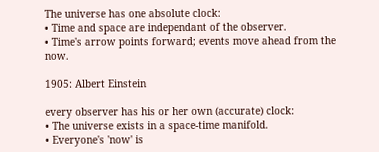The universe has one absolute clock:
• Time and space are independant of the observer.
• Time's arrow points forward; events move ahead from the now.

1905: Albert Einstein

every observer has his or her own (accurate) clock:
• The universe exists in a space-time manifold.
• Everyone's 'now' is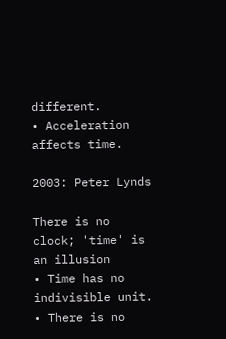different.
• Acceleration affects time.

2003: Peter Lynds

There is no clock; 'time' is an illusion
• Time has no indivisible unit.
• There is no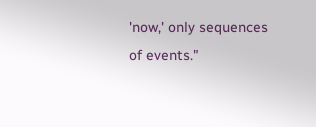'now,' only sequences of events."